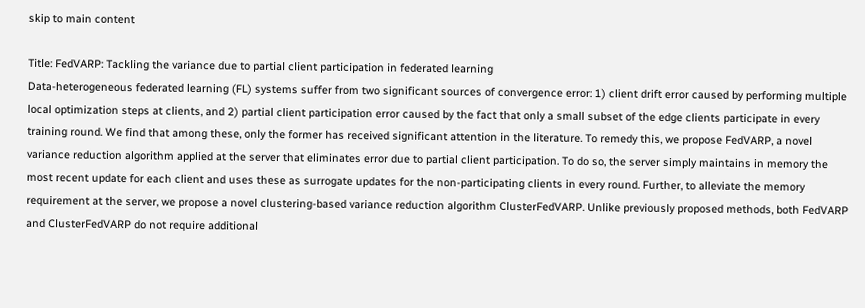skip to main content

Title: FedVARP: Tackling the variance due to partial client participation in federated learning
Data-heterogeneous federated learning (FL) systems suffer from two significant sources of convergence error: 1) client drift error caused by performing multiple local optimization steps at clients, and 2) partial client participation error caused by the fact that only a small subset of the edge clients participate in every training round. We find that among these, only the former has received significant attention in the literature. To remedy this, we propose FedVARP, a novel variance reduction algorithm applied at the server that eliminates error due to partial client participation. To do so, the server simply maintains in memory the most recent update for each client and uses these as surrogate updates for the non-participating clients in every round. Further, to alleviate the memory requirement at the server, we propose a novel clustering-based variance reduction algorithm ClusterFedVARP. Unlike previously proposed methods, both FedVARP and ClusterFedVARP do not require additional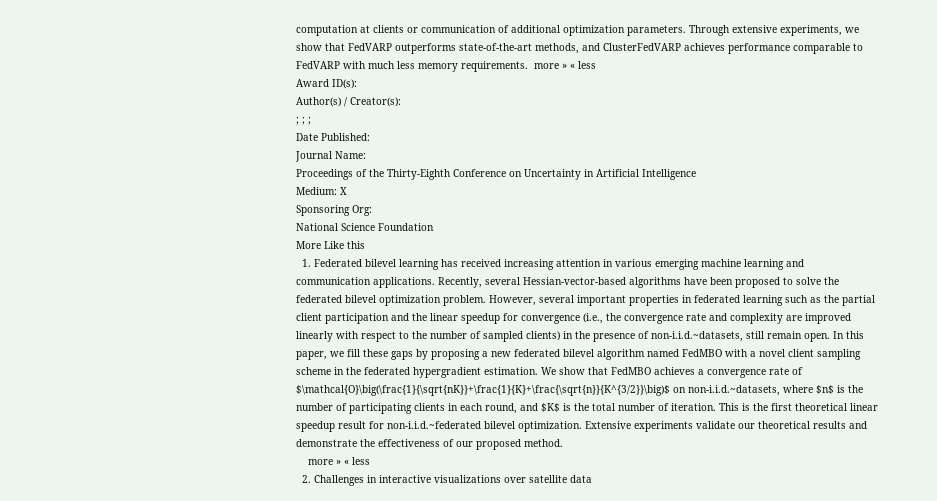computation at clients or communication of additional optimization parameters. Through extensive experiments, we show that FedVARP outperforms state-of-the-art methods, and ClusterFedVARP achieves performance comparable to FedVARP with much less memory requirements.  more » « less
Award ID(s):
Author(s) / Creator(s):
; ; ;
Date Published:
Journal Name:
Proceedings of the Thirty-Eighth Conference on Uncertainty in Artificial Intelligence
Medium: X
Sponsoring Org:
National Science Foundation
More Like this
  1. Federated bilevel learning has received increasing attention in various emerging machine learning and communication applications. Recently, several Hessian-vector-based algorithms have been proposed to solve the federated bilevel optimization problem. However, several important properties in federated learning such as the partial client participation and the linear speedup for convergence (i.e., the convergence rate and complexity are improved linearly with respect to the number of sampled clients) in the presence of non-i.i.d.~datasets, still remain open. In this paper, we fill these gaps by proposing a new federated bilevel algorithm named FedMBO with a novel client sampling scheme in the federated hypergradient estimation. We show that FedMBO achieves a convergence rate of $\mathcal{O}\big(\frac{1}{\sqrt{nK}}+\frac{1}{K}+\frac{\sqrt{n}}{K^{3/2}}\big)$ on non-i.i.d.~datasets, where $n$ is the number of participating clients in each round, and $K$ is the total number of iteration. This is the first theoretical linear speedup result for non-i.i.d.~federated bilevel optimization. Extensive experiments validate our theoretical results and demonstrate the effectiveness of our proposed method.
    more » « less
  2. Challenges in interactive visualizations over satellite data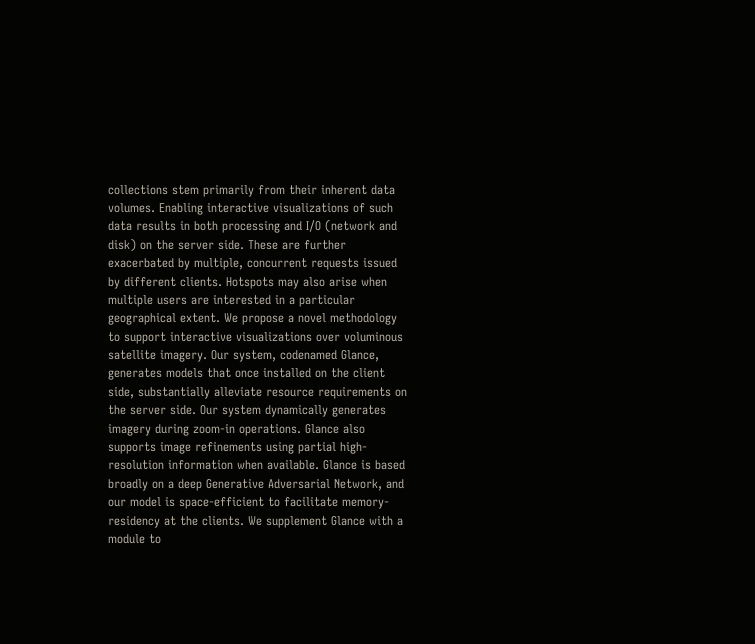collections stem primarily from their inherent data volumes. Enabling interactive visualizations of such data results in both processing and I/O (network and disk) on the server side. These are further exacerbated by multiple, concurrent requests issued by different clients. Hotspots may also arise when multiple users are interested in a particular geographical extent. We propose a novel methodology to support interactive visualizations over voluminous satellite imagery. Our system, codenamed Glance, generates models that once installed on the client side, substantially alleviate resource requirements on the server side. Our system dynamically generates imagery during zoom-in operations. Glance also supports image refinements using partial high-resolution information when available. Glance is based broadly on a deep Generative Adversarial Network, and our model is space-efficient to facilitate memory-residency at the clients. We supplement Glance with a module to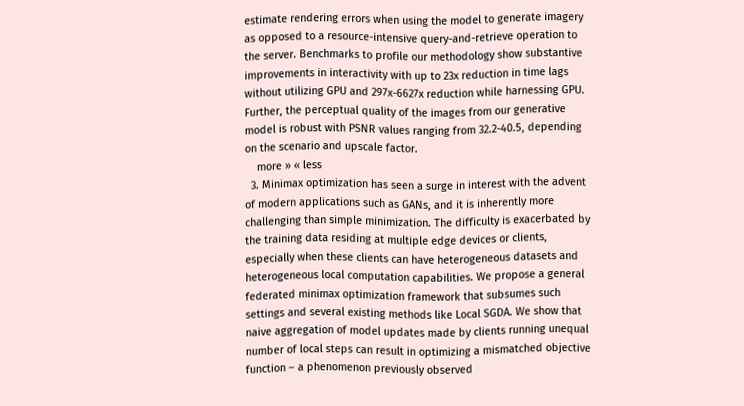estimate rendering errors when using the model to generate imagery as opposed to a resource-intensive query-and-retrieve operation to the server. Benchmarks to profile our methodology show substantive improvements in interactivity with up to 23x reduction in time lags without utilizing GPU and 297x-6627x reduction while harnessing GPU. Further, the perceptual quality of the images from our generative model is robust with PSNR values ranging from 32.2-40.5, depending on the scenario and upscale factor.
    more » « less
  3. Minimax optimization has seen a surge in interest with the advent of modern applications such as GANs, and it is inherently more challenging than simple minimization. The difficulty is exacerbated by the training data residing at multiple edge devices or clients, especially when these clients can have heterogeneous datasets and heterogeneous local computation capabilities. We propose a general federated minimax optimization framework that subsumes such settings and several existing methods like Local SGDA. We show that naive aggregation of model updates made by clients running unequal number of local steps can result in optimizing a mismatched objective function – a phenomenon previously observed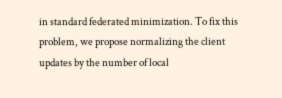in standard federated minimization. To fix this problem, we propose normalizing the client updates by the number of local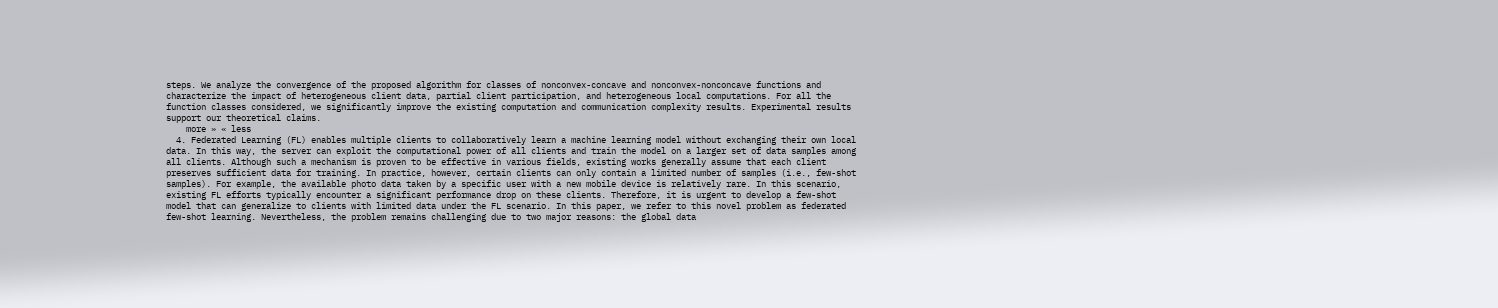steps. We analyze the convergence of the proposed algorithm for classes of nonconvex-concave and nonconvex-nonconcave functions and characterize the impact of heterogeneous client data, partial client participation, and heterogeneous local computations. For all the function classes considered, we significantly improve the existing computation and communication complexity results. Experimental results support our theoretical claims.
    more » « less
  4. Federated Learning (FL) enables multiple clients to collaboratively learn a machine learning model without exchanging their own local data. In this way, the server can exploit the computational power of all clients and train the model on a larger set of data samples among all clients. Although such a mechanism is proven to be effective in various fields, existing works generally assume that each client preserves sufficient data for training. In practice, however, certain clients can only contain a limited number of samples (i.e., few-shot samples). For example, the available photo data taken by a specific user with a new mobile device is relatively rare. In this scenario, existing FL efforts typically encounter a significant performance drop on these clients. Therefore, it is urgent to develop a few-shot model that can generalize to clients with limited data under the FL scenario. In this paper, we refer to this novel problem as federated few-shot learning. Nevertheless, the problem remains challenging due to two major reasons: the global data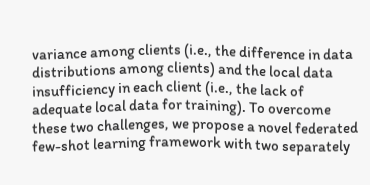variance among clients (i.e., the difference in data distributions among clients) and the local data insufficiency in each client (i.e., the lack of adequate local data for training). To overcome these two challenges, we propose a novel federated few-shot learning framework with two separately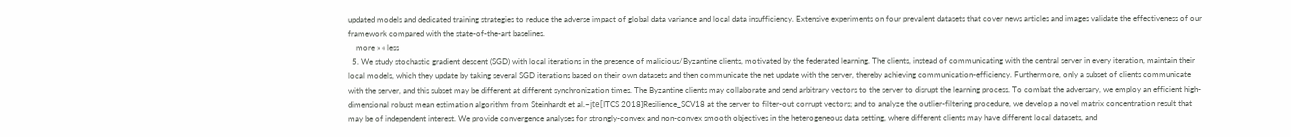updated models and dedicated training strategies to reduce the adverse impact of global data variance and local data insufficiency. Extensive experiments on four prevalent datasets that cover news articles and images validate the effectiveness of our framework compared with the state-of-the-art baselines.
    more » « less
  5. We study stochastic gradient descent (SGD) with local iterations in the presence of malicious/Byzantine clients, motivated by the federated learning. The clients, instead of communicating with the central server in every iteration, maintain their local models, which they update by taking several SGD iterations based on their own datasets and then communicate the net update with the server, thereby achieving communication-efficiency. Furthermore, only a subset of clients communicate with the server, and this subset may be different at different synchronization times. The Byzantine clients may collaborate and send arbitrary vectors to the server to disrupt the learning process. To combat the adversary, we employ an efficient high-dimensional robust mean estimation algorithm from Steinhardt et al.~i̧te[ITCS 2018]Resilience_SCV18 at the server to filter-out corrupt vectors; and to analyze the outlier-filtering procedure, we develop a novel matrix concentration result that may be of independent interest. We provide convergence analyses for strongly-convex and non-convex smooth objectives in the heterogeneous data setting, where different clients may have different local datasets, and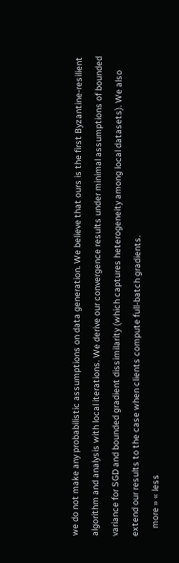we do not make any probabilistic assumptions on data generation. We believe that ours is the first Byzantine-resilient algorithm and analysis with local iterations. We derive our convergence results under minimal assumptions of bounded variance for SGD and bounded gradient dissimilarity (which captures heterogeneity among local datasets). We also extend our results to the case when clients compute full-batch gradients.
    more » « less